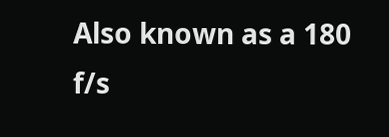Also known as a 180 f/s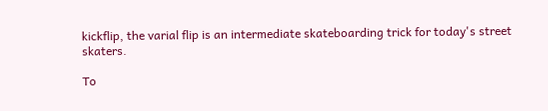kickflip, the varial flip is an intermediate skateboarding trick for today's street skaters.

To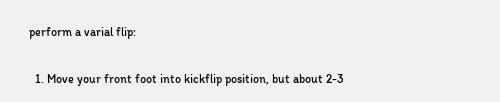perform a varial flip:

  1. Move your front foot into kickflip position, but about 2-3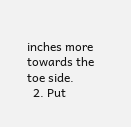inches more towards the toe side.
  2. Put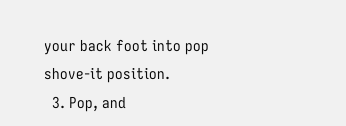your back foot into pop shove-it position.
  3. Pop, and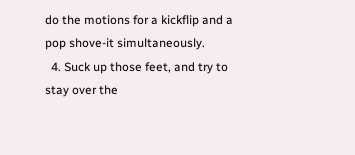do the motions for a kickflip and a pop shove-it simultaneously.
  4. Suck up those feet, and try to stay over the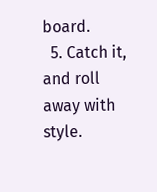board.
  5. Catch it, and roll away with style.